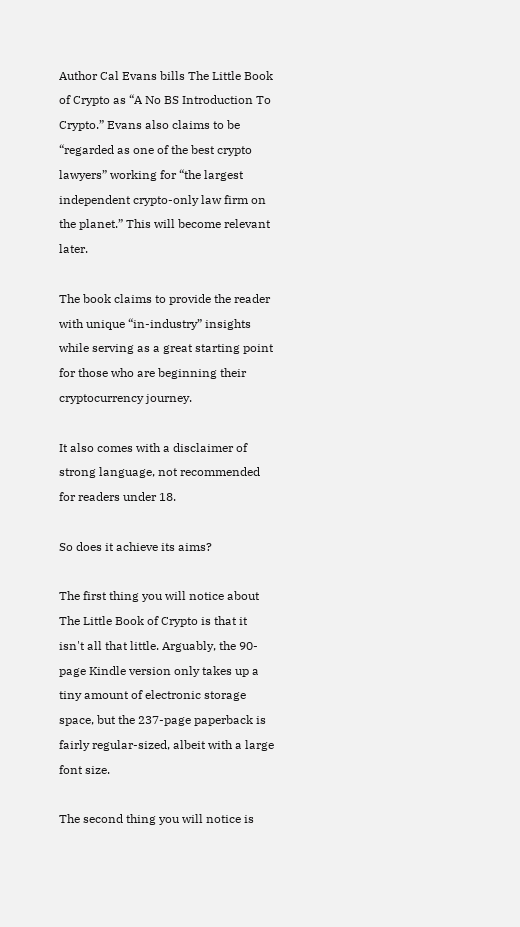Author Cal Evans bills The Little Book of Crypto as “A No BS Introduction To Crypto.” Evans also claims to be “regarded as one of the best crypto lawyers” working for “the largest independent crypto-only law firm on the planet.” This will become relevant later.

The book claims to provide the reader with unique “in-industry” insights while serving as a great starting point for those who are beginning their cryptocurrency journey.

It also comes with a disclaimer of strong language, not recommended for readers under 18.

So does it achieve its aims?

The first thing you will notice about The Little Book of Crypto is that it isn't all that little. Arguably, the 90-page Kindle version only takes up a tiny amount of electronic storage space, but the 237-page paperback is fairly regular-sized, albeit with a large font size.

The second thing you will notice is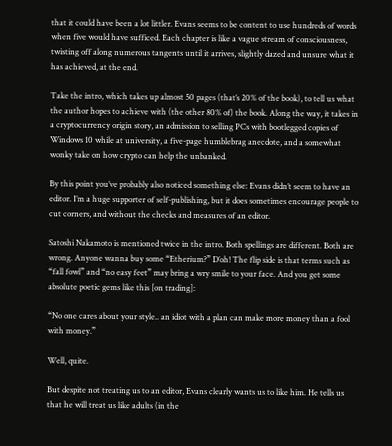that it could have been a lot littler. Evans seems to be content to use hundreds of words when five would have sufficed. Each chapter is like a vague stream of consciousness, twisting off along numerous tangents until it arrives, slightly dazed and unsure what it has achieved, at the end.

Take the intro, which takes up almost 50 pages (that’s 20% of the book), to tell us what the author hopes to achieve with (the other 80% of) the book. Along the way, it takes in a cryptocurrency origin story, an admission to selling PCs with bootlegged copies of Windows 10 while at university, a five-page humblebrag anecdote, and a somewhat wonky take on how crypto can help the unbanked.

By this point you’ve probably also noticed something else: Evans didn’t seem to have an editor. I’m a huge supporter of self-publishing, but it does sometimes encourage people to cut corners, and without the checks and measures of an editor.

Satoshi Nakamoto is mentioned twice in the intro. Both spellings are different. Both are wrong. Anyone wanna buy some “Etherium?” D’oh! The flip side is that terms such as “fall fowl” and “no easy feet” may bring a wry smile to your face. And you get some absolute poetic gems like this [on trading]:

“No one cares about your style.. an idiot with a plan can make more money than a fool with money.”

Well, quite.

But despite not treating us to an editor, Evans clearly wants us to like him. He tells us that he will treat us like adults (in the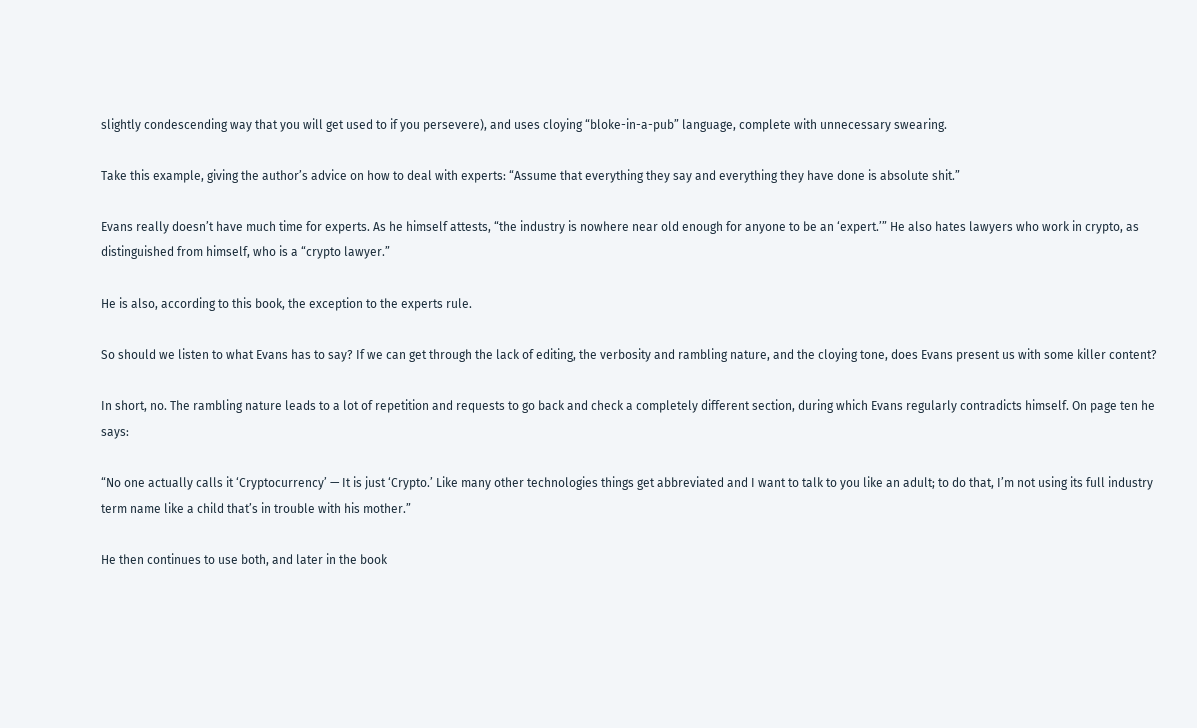slightly condescending way that you will get used to if you persevere), and uses cloying “bloke-in-a-pub” language, complete with unnecessary swearing.

Take this example, giving the author’s advice on how to deal with experts: “Assume that everything they say and everything they have done is absolute shit.”

Evans really doesn’t have much time for experts. As he himself attests, “the industry is nowhere near old enough for anyone to be an ‘expert.’” He also hates lawyers who work in crypto, as distinguished from himself, who is a “crypto lawyer.”

He is also, according to this book, the exception to the experts rule.

So should we listen to what Evans has to say? If we can get through the lack of editing, the verbosity and rambling nature, and the cloying tone, does Evans present us with some killer content?

In short, no. The rambling nature leads to a lot of repetition and requests to go back and check a completely different section, during which Evans regularly contradicts himself. On page ten he says:

“No one actually calls it ‘Cryptocurrency’ — It is just ‘Crypto.’ Like many other technologies things get abbreviated and I want to talk to you like an adult; to do that, I’m not using its full industry term name like a child that’s in trouble with his mother.”

He then continues to use both, and later in the book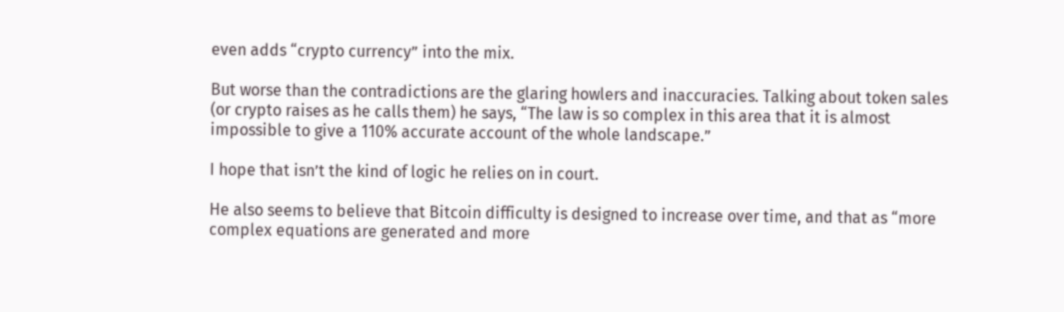even adds “crypto currency” into the mix.

But worse than the contradictions are the glaring howlers and inaccuracies. Talking about token sales (or crypto raises as he calls them) he says, “The law is so complex in this area that it is almost impossible to give a 110% accurate account of the whole landscape.”

I hope that isn’t the kind of logic he relies on in court.

He also seems to believe that Bitcoin difficulty is designed to increase over time, and that as “more complex equations are generated and more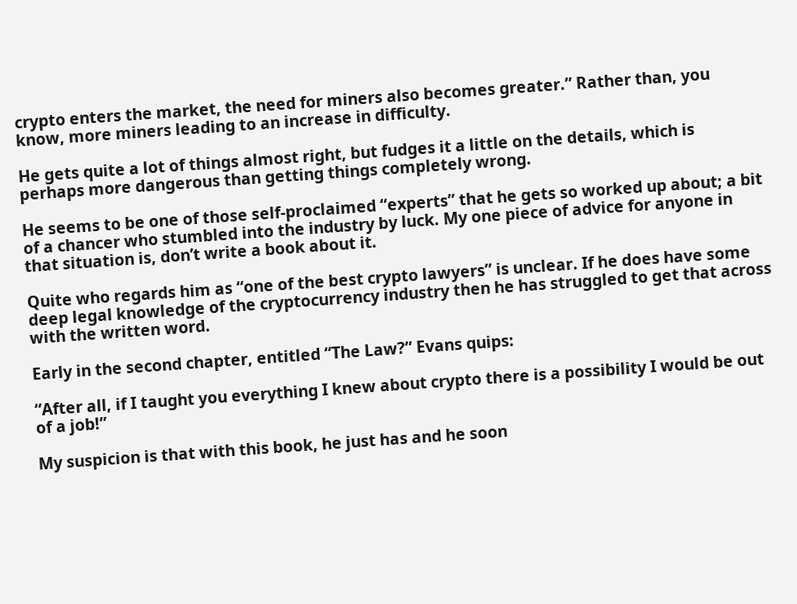crypto enters the market, the need for miners also becomes greater.” Rather than, you know, more miners leading to an increase in difficulty.

He gets quite a lot of things almost right, but fudges it a little on the details, which is perhaps more dangerous than getting things completely wrong.

He seems to be one of those self-proclaimed “experts” that he gets so worked up about; a bit of a chancer who stumbled into the industry by luck. My one piece of advice for anyone in that situation is, don’t write a book about it.

Quite who regards him as “one of the best crypto lawyers” is unclear. If he does have some deep legal knowledge of the cryptocurrency industry then he has struggled to get that across with the written word.

Early in the second chapter, entitled “The Law?” Evans quips:

“After all, if I taught you everything I knew about crypto there is a possibility I would be out of a job!”

My suspicion is that with this book, he just has and he soon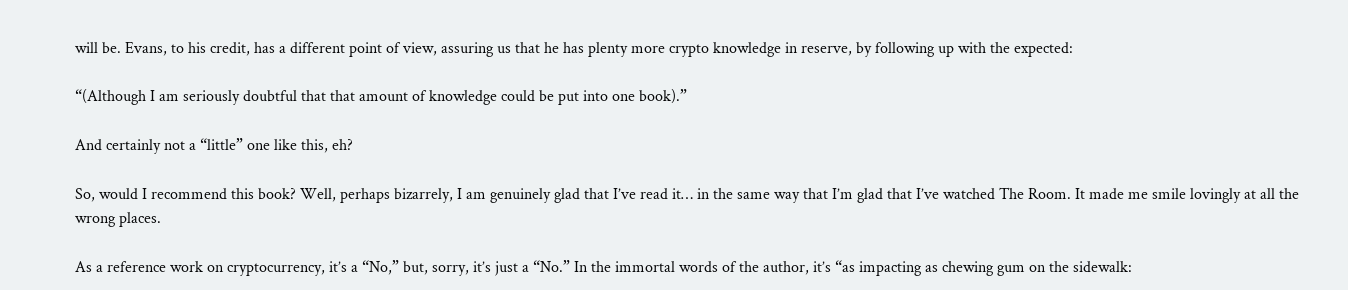will be. Evans, to his credit, has a different point of view, assuring us that he has plenty more crypto knowledge in reserve, by following up with the expected:

“(Although I am seriously doubtful that that amount of knowledge could be put into one book).”

And certainly not a “little” one like this, eh?

So, would I recommend this book? Well, perhaps bizarrely, I am genuinely glad that I’ve read it… in the same way that I’m glad that I’ve watched The Room. It made me smile lovingly at all the wrong places.

As a reference work on cryptocurrency, it’s a “No,” but, sorry, it’s just a “No.” In the immortal words of the author, it’s “as impacting as chewing gum on the sidewalk: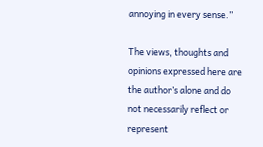annoying in every sense.”

The views, thoughts and opinions expressed here are the author’s alone and do not necessarily reflect or represent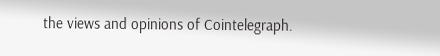the views and opinions of Cointelegraph.